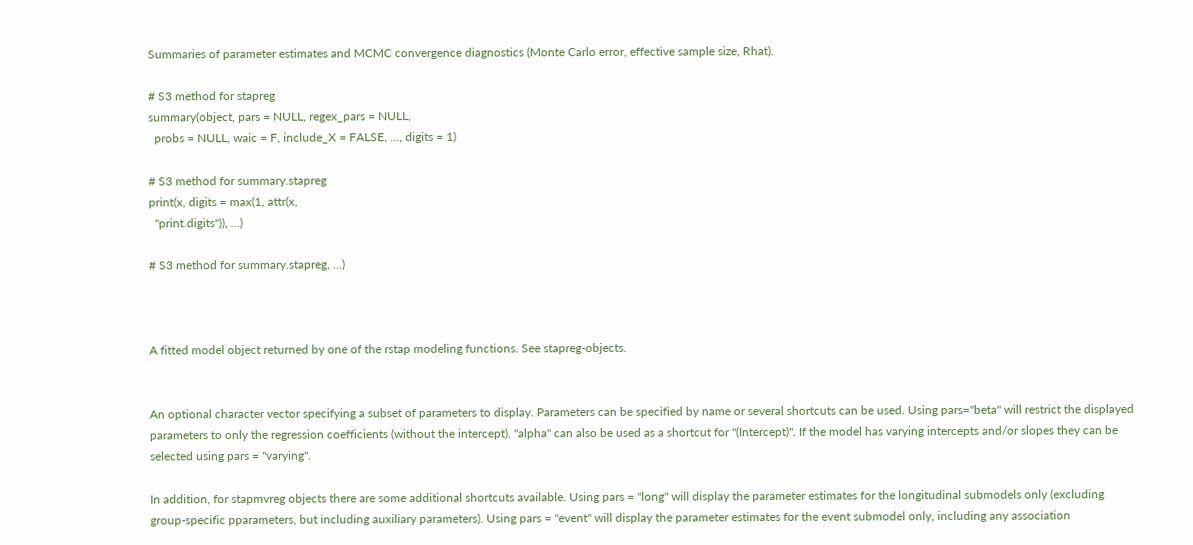Summaries of parameter estimates and MCMC convergence diagnostics (Monte Carlo error, effective sample size, Rhat).

# S3 method for stapreg
summary(object, pars = NULL, regex_pars = NULL,
  probs = NULL, waic = F, include_X = FALSE, ..., digits = 1)

# S3 method for summary.stapreg
print(x, digits = max(1, attr(x,
  "print.digits")), ...)

# S3 method for summary.stapreg, ...)



A fitted model object returned by one of the rstap modeling functions. See stapreg-objects.


An optional character vector specifying a subset of parameters to display. Parameters can be specified by name or several shortcuts can be used. Using pars="beta" will restrict the displayed parameters to only the regression coefficients (without the intercept). "alpha" can also be used as a shortcut for "(Intercept)". If the model has varying intercepts and/or slopes they can be selected using pars = "varying".

In addition, for stapmvreg objects there are some additional shortcuts available. Using pars = "long" will display the parameter estimates for the longitudinal submodels only (excluding group-specific pparameters, but including auxiliary parameters). Using pars = "event" will display the parameter estimates for the event submodel only, including any association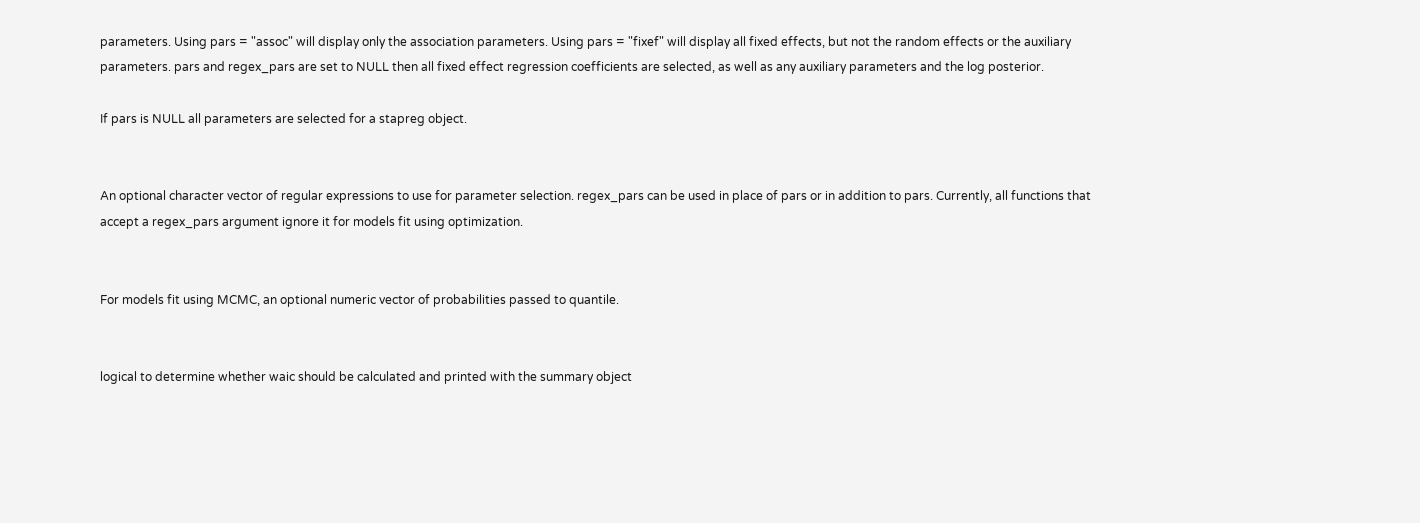parameters. Using pars = "assoc" will display only the association parameters. Using pars = "fixef" will display all fixed effects, but not the random effects or the auxiliary parameters. pars and regex_pars are set to NULL then all fixed effect regression coefficients are selected, as well as any auxiliary parameters and the log posterior.

If pars is NULL all parameters are selected for a stapreg object.


An optional character vector of regular expressions to use for parameter selection. regex_pars can be used in place of pars or in addition to pars. Currently, all functions that accept a regex_pars argument ignore it for models fit using optimization.


For models fit using MCMC, an optional numeric vector of probabilities passed to quantile.


logical to determine whether waic should be calculated and printed with the summary object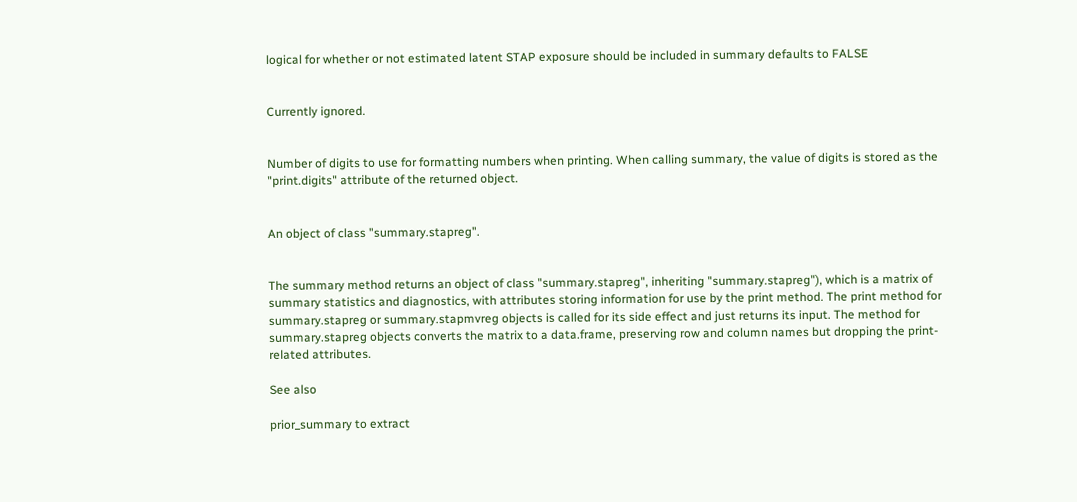logical for whether or not estimated latent STAP exposure should be included in summary defaults to FALSE


Currently ignored.


Number of digits to use for formatting numbers when printing. When calling summary, the value of digits is stored as the "print.digits" attribute of the returned object.


An object of class "summary.stapreg".


The summary method returns an object of class "summary.stapreg", inheriting "summary.stapreg"), which is a matrix of summary statistics and diagnostics, with attributes storing information for use by the print method. The print method for summary.stapreg or summary.stapmvreg objects is called for its side effect and just returns its input. The method for summary.stapreg objects converts the matrix to a data.frame, preserving row and column names but dropping the print-related attributes.

See also

prior_summary to extract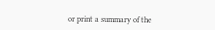or print a summary of the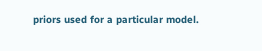priors used for a particular model.